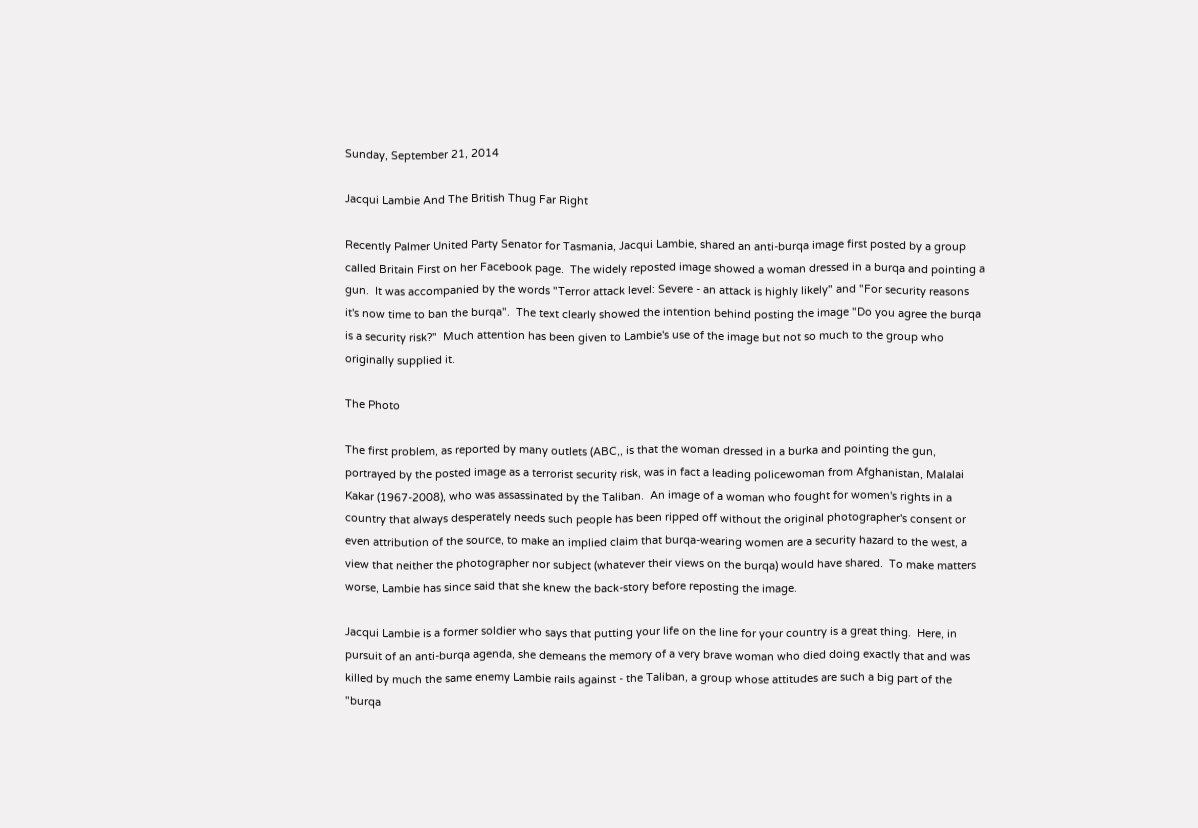Sunday, September 21, 2014

Jacqui Lambie And The British Thug Far Right

Recently Palmer United Party Senator for Tasmania, Jacqui Lambie, shared an anti-burqa image first posted by a group called Britain First on her Facebook page.  The widely reposted image showed a woman dressed in a burqa and pointing a gun.  It was accompanied by the words "Terror attack level: Severe - an attack is highly likely" and "For security reasons it's now time to ban the burqa".  The text clearly showed the intention behind posting the image "Do you agree the burqa is a security risk?"  Much attention has been given to Lambie's use of the image but not so much to the group who originally supplied it.

The Photo

The first problem, as reported by many outlets (ABC,, is that the woman dressed in a burka and pointing the gun, portrayed by the posted image as a terrorist security risk, was in fact a leading policewoman from Afghanistan, Malalai Kakar (1967-2008), who was assassinated by the Taliban.  An image of a woman who fought for women's rights in a country that always desperately needs such people has been ripped off without the original photographer's consent or even attribution of the source, to make an implied claim that burqa-wearing women are a security hazard to the west, a view that neither the photographer nor subject (whatever their views on the burqa) would have shared.  To make matters worse, Lambie has since said that she knew the back-story before reposting the image.

Jacqui Lambie is a former soldier who says that putting your life on the line for your country is a great thing.  Here, in pursuit of an anti-burqa agenda, she demeans the memory of a very brave woman who died doing exactly that and was killed by much the same enemy Lambie rails against - the Taliban, a group whose attitudes are such a big part of the "burqa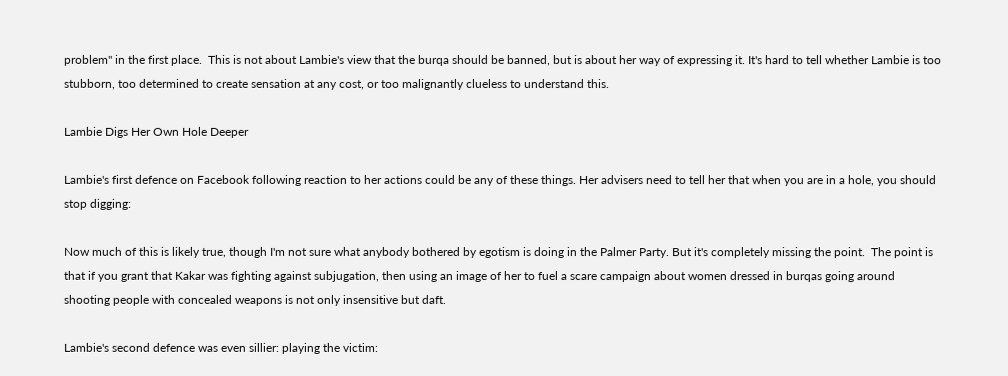problem" in the first place.  This is not about Lambie's view that the burqa should be banned, but is about her way of expressing it. It's hard to tell whether Lambie is too stubborn, too determined to create sensation at any cost, or too malignantly clueless to understand this.

Lambie Digs Her Own Hole Deeper

Lambie's first defence on Facebook following reaction to her actions could be any of these things. Her advisers need to tell her that when you are in a hole, you should stop digging:

Now much of this is likely true, though I'm not sure what anybody bothered by egotism is doing in the Palmer Party. But it's completely missing the point.  The point is that if you grant that Kakar was fighting against subjugation, then using an image of her to fuel a scare campaign about women dressed in burqas going around shooting people with concealed weapons is not only insensitive but daft.

Lambie's second defence was even sillier: playing the victim: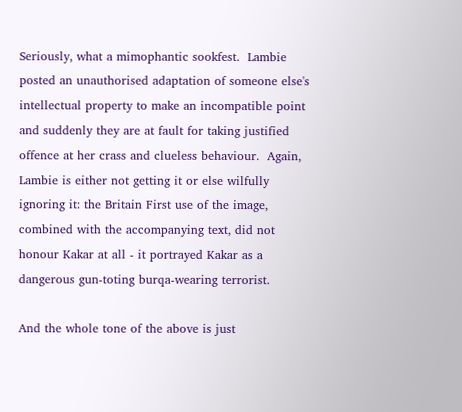Seriously, what a mimophantic sookfest.  Lambie posted an unauthorised adaptation of someone else's intellectual property to make an incompatible point and suddenly they are at fault for taking justified offence at her crass and clueless behaviour.  Again, Lambie is either not getting it or else wilfully ignoring it: the Britain First use of the image, combined with the accompanying text, did not honour Kakar at all - it portrayed Kakar as a dangerous gun-toting burqa-wearing terrorist.

And the whole tone of the above is just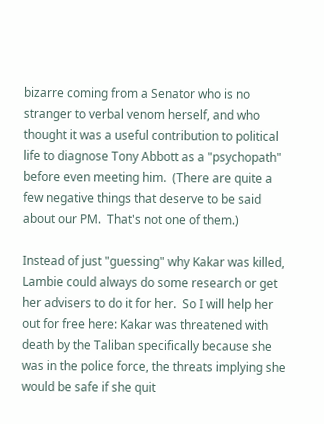bizarre coming from a Senator who is no stranger to verbal venom herself, and who thought it was a useful contribution to political life to diagnose Tony Abbott as a "psychopath" before even meeting him.  (There are quite a few negative things that deserve to be said about our PM.  That's not one of them.)

Instead of just "guessing" why Kakar was killed, Lambie could always do some research or get her advisers to do it for her.  So I will help her out for free here: Kakar was threatened with death by the Taliban specifically because she was in the police force, the threats implying she would be safe if she quit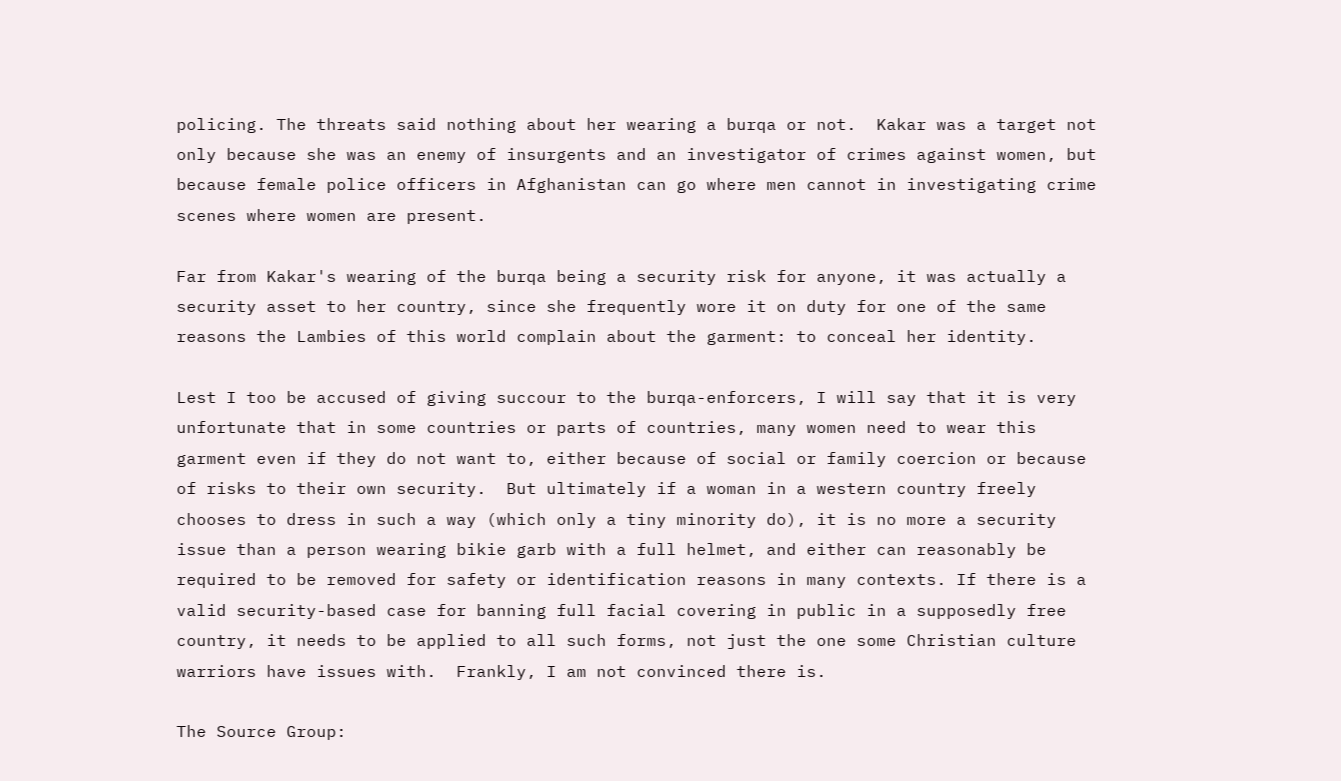policing. The threats said nothing about her wearing a burqa or not.  Kakar was a target not only because she was an enemy of insurgents and an investigator of crimes against women, but because female police officers in Afghanistan can go where men cannot in investigating crime scenes where women are present.

Far from Kakar's wearing of the burqa being a security risk for anyone, it was actually a security asset to her country, since she frequently wore it on duty for one of the same reasons the Lambies of this world complain about the garment: to conceal her identity.

Lest I too be accused of giving succour to the burqa-enforcers, I will say that it is very unfortunate that in some countries or parts of countries, many women need to wear this garment even if they do not want to, either because of social or family coercion or because of risks to their own security.  But ultimately if a woman in a western country freely chooses to dress in such a way (which only a tiny minority do), it is no more a security issue than a person wearing bikie garb with a full helmet, and either can reasonably be required to be removed for safety or identification reasons in many contexts. If there is a valid security-based case for banning full facial covering in public in a supposedly free country, it needs to be applied to all such forms, not just the one some Christian culture warriors have issues with.  Frankly, I am not convinced there is.

The Source Group: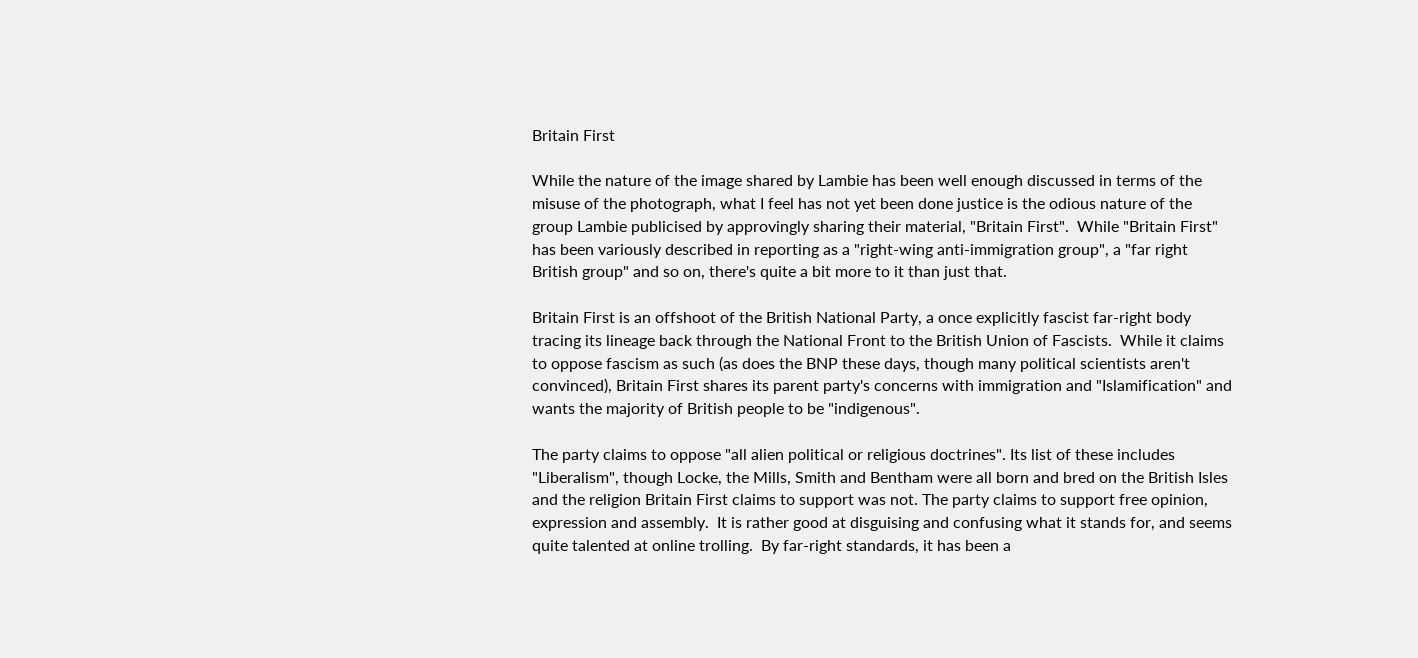Britain First

While the nature of the image shared by Lambie has been well enough discussed in terms of the misuse of the photograph, what I feel has not yet been done justice is the odious nature of the group Lambie publicised by approvingly sharing their material, "Britain First".  While "Britain First" has been variously described in reporting as a "right-wing anti-immigration group", a "far right British group" and so on, there's quite a bit more to it than just that.

Britain First is an offshoot of the British National Party, a once explicitly fascist far-right body tracing its lineage back through the National Front to the British Union of Fascists.  While it claims to oppose fascism as such (as does the BNP these days, though many political scientists aren't convinced), Britain First shares its parent party's concerns with immigration and "Islamification" and wants the majority of British people to be "indigenous".

The party claims to oppose "all alien political or religious doctrines". Its list of these includes "Liberalism", though Locke, the Mills, Smith and Bentham were all born and bred on the British Isles and the religion Britain First claims to support was not. The party claims to support free opinion, expression and assembly.  It is rather good at disguising and confusing what it stands for, and seems quite talented at online trolling.  By far-right standards, it has been a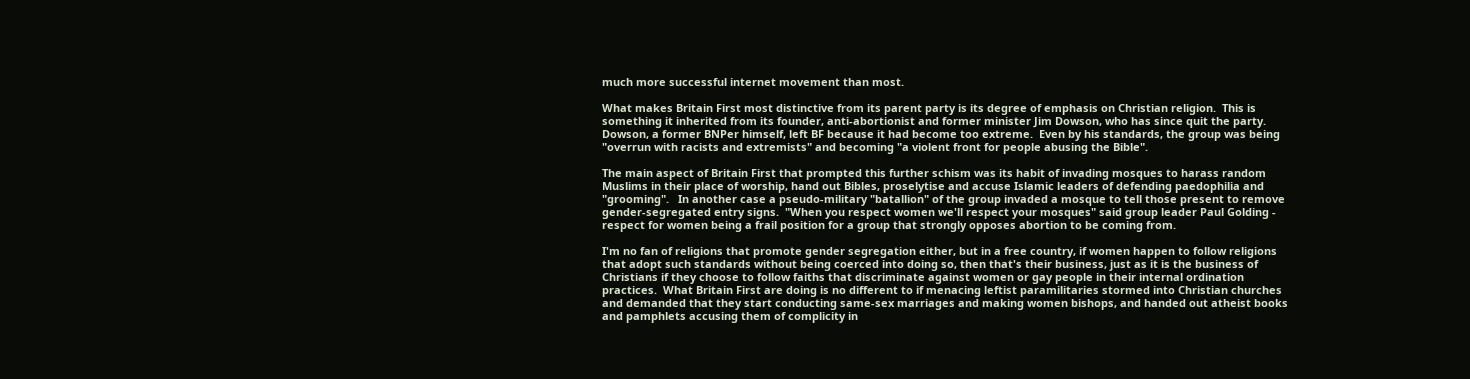much more successful internet movement than most.

What makes Britain First most distinctive from its parent party is its degree of emphasis on Christian religion.  This is something it inherited from its founder, anti-abortionist and former minister Jim Dowson, who has since quit the party.  Dowson, a former BNPer himself, left BF because it had become too extreme.  Even by his standards, the group was being "overrun with racists and extremists" and becoming "a violent front for people abusing the Bible".

The main aspect of Britain First that prompted this further schism was its habit of invading mosques to harass random Muslims in their place of worship, hand out Bibles, proselytise and accuse Islamic leaders of defending paedophilia and "grooming".   In another case a pseudo-military "batallion" of the group invaded a mosque to tell those present to remove gender-segregated entry signs.  "When you respect women we'll respect your mosques" said group leader Paul Golding - respect for women being a frail position for a group that strongly opposes abortion to be coming from.

I'm no fan of religions that promote gender segregation either, but in a free country, if women happen to follow religions that adopt such standards without being coerced into doing so, then that's their business, just as it is the business of Christians if they choose to follow faiths that discriminate against women or gay people in their internal ordination practices.  What Britain First are doing is no different to if menacing leftist paramilitaries stormed into Christian churches and demanded that they start conducting same-sex marriages and making women bishops, and handed out atheist books and pamphlets accusing them of complicity in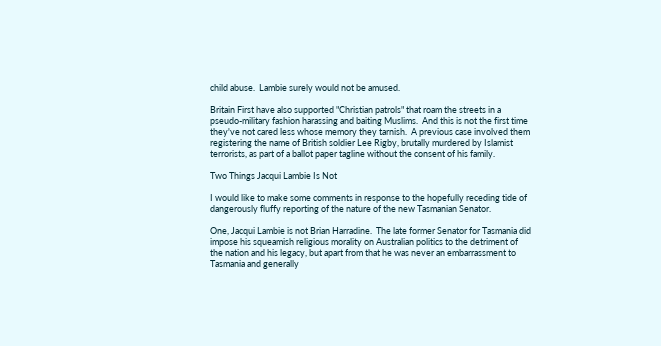child abuse.  Lambie surely would not be amused.

Britain First have also supported "Christian patrols" that roam the streets in a pseudo-military fashion harassing and baiting Muslims.  And this is not the first time they've not cared less whose memory they tarnish.  A previous case involved them registering the name of British soldier Lee Rigby, brutally murdered by Islamist terrorists, as part of a ballot paper tagline without the consent of his family.

Two Things Jacqui Lambie Is Not

I would like to make some comments in response to the hopefully receding tide of dangerously fluffy reporting of the nature of the new Tasmanian Senator.

One, Jacqui Lambie is not Brian Harradine.  The late former Senator for Tasmania did impose his squeamish religious morality on Australian politics to the detriment of the nation and his legacy, but apart from that he was never an embarrassment to Tasmania and generally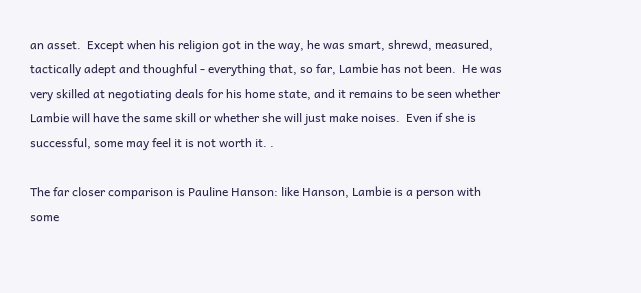an asset.  Except when his religion got in the way, he was smart, shrewd, measured, tactically adept and thoughful - everything that, so far, Lambie has not been.  He was very skilled at negotiating deals for his home state, and it remains to be seen whether Lambie will have the same skill or whether she will just make noises.  Even if she is successful, some may feel it is not worth it. .

The far closer comparison is Pauline Hanson: like Hanson, Lambie is a person with some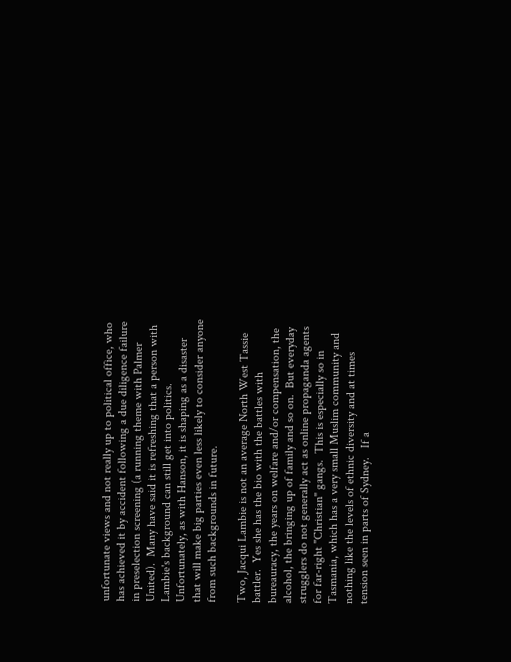unfortunate views and not really up to political office, who has achieved it by accident following a due diligence failure in preselection screening (a running theme with Palmer United).  Many have said it is refreshing that a person with Lambie's background can still get into politics.  Unfortunately, as with Hanson, it is shaping as a disaster that will make big parties even less likely to consider anyone from such backgrounds in future.

Two, Jacqui Lambie is not an average North West Tassie battler.  Yes she has the bio with the battles with bureauracy, the years on welfare and/or compensation, the alcohol, the bringing up of family and so on.  But everyday strugglers do not generally act as online propaganda agents for far-right "Christian" gangs.  This is especially so in Tasmania, which has a very small Muslim community and nothing like the levels of ethnic diversity and at times tension seen in parts of Sydney.   If a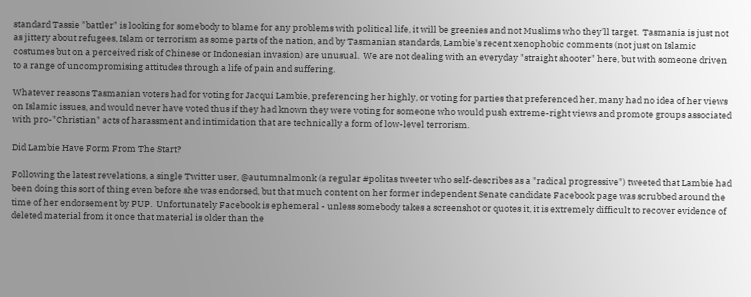standard Tassie "battler" is looking for somebody to blame for any problems with political life, it will be greenies and not Muslims who they'll target.  Tasmania is just not as jittery about refugees, Islam or terrorism as some parts of the nation, and by Tasmanian standards, Lambie's recent xenophobic comments (not just on Islamic costumes but on a perceived risk of Chinese or Indonesian invasion) are unusual.  We are not dealing with an everyday "straight shooter" here, but with someone driven to a range of uncompromising attitudes through a life of pain and suffering.

Whatever reasons Tasmanian voters had for voting for Jacqui Lambie, preferencing her highly, or voting for parties that preferenced her, many had no idea of her views on Islamic issues, and would never have voted thus if they had known they were voting for someone who would push extreme-right views and promote groups associated with pro-"Christian" acts of harassment and intimidation that are technically a form of low-level terrorism.

Did Lambie Have Form From The Start?

Following the latest revelations, a single Twitter user, @autumnalmonk (a regular #politas tweeter who self-describes as a "radical progressive") tweeted that Lambie had been doing this sort of thing even before she was endorsed, but that much content on her former independent Senate candidate Facebook page was scrubbed around the time of her endorsement by PUP.  Unfortunately Facebook is ephemeral - unless somebody takes a screenshot or quotes it, it is extremely difficult to recover evidence of deleted material from it once that material is older than the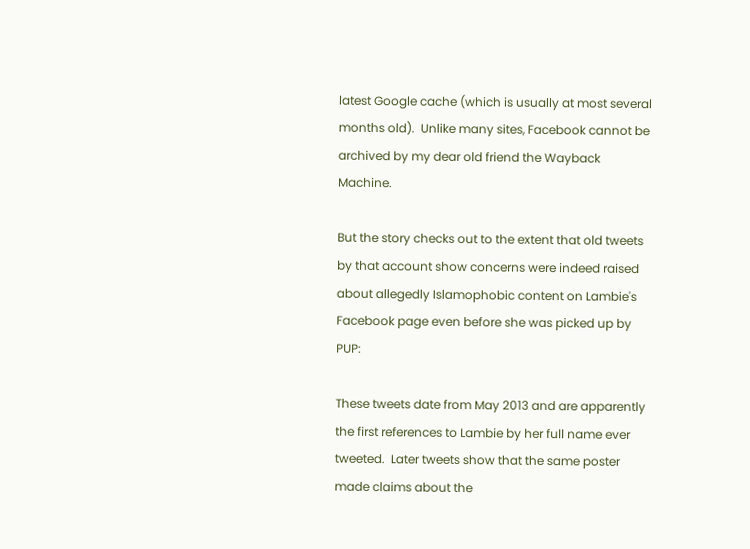latest Google cache (which is usually at most several months old).  Unlike many sites, Facebook cannot be archived by my dear old friend the Wayback Machine.

But the story checks out to the extent that old tweets by that account show concerns were indeed raised about allegedly Islamophobic content on Lambie's Facebook page even before she was picked up by PUP:

These tweets date from May 2013 and are apparently the first references to Lambie by her full name ever tweeted.  Later tweets show that the same poster made claims about the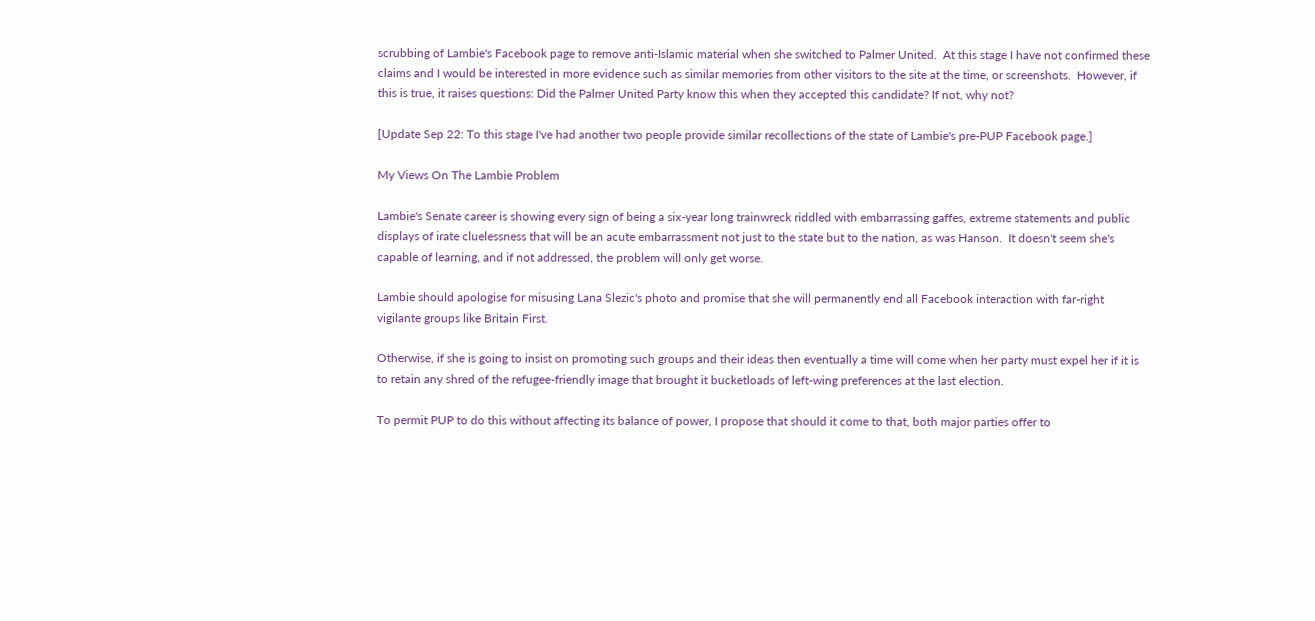scrubbing of Lambie's Facebook page to remove anti-Islamic material when she switched to Palmer United.  At this stage I have not confirmed these claims and I would be interested in more evidence such as similar memories from other visitors to the site at the time, or screenshots.  However, if this is true, it raises questions: Did the Palmer United Party know this when they accepted this candidate? If not, why not?

[Update Sep 22: To this stage I've had another two people provide similar recollections of the state of Lambie's pre-PUP Facebook page.]

My Views On The Lambie Problem

Lambie's Senate career is showing every sign of being a six-year long trainwreck riddled with embarrassing gaffes, extreme statements and public displays of irate cluelessness that will be an acute embarrassment not just to the state but to the nation, as was Hanson.  It doesn't seem she's capable of learning, and if not addressed, the problem will only get worse.

Lambie should apologise for misusing Lana Slezic's photo and promise that she will permanently end all Facebook interaction with far-right vigilante groups like Britain First.

Otherwise, if she is going to insist on promoting such groups and their ideas then eventually a time will come when her party must expel her if it is to retain any shred of the refugee-friendly image that brought it bucketloads of left-wing preferences at the last election.

To permit PUP to do this without affecting its balance of power, I propose that should it come to that, both major parties offer to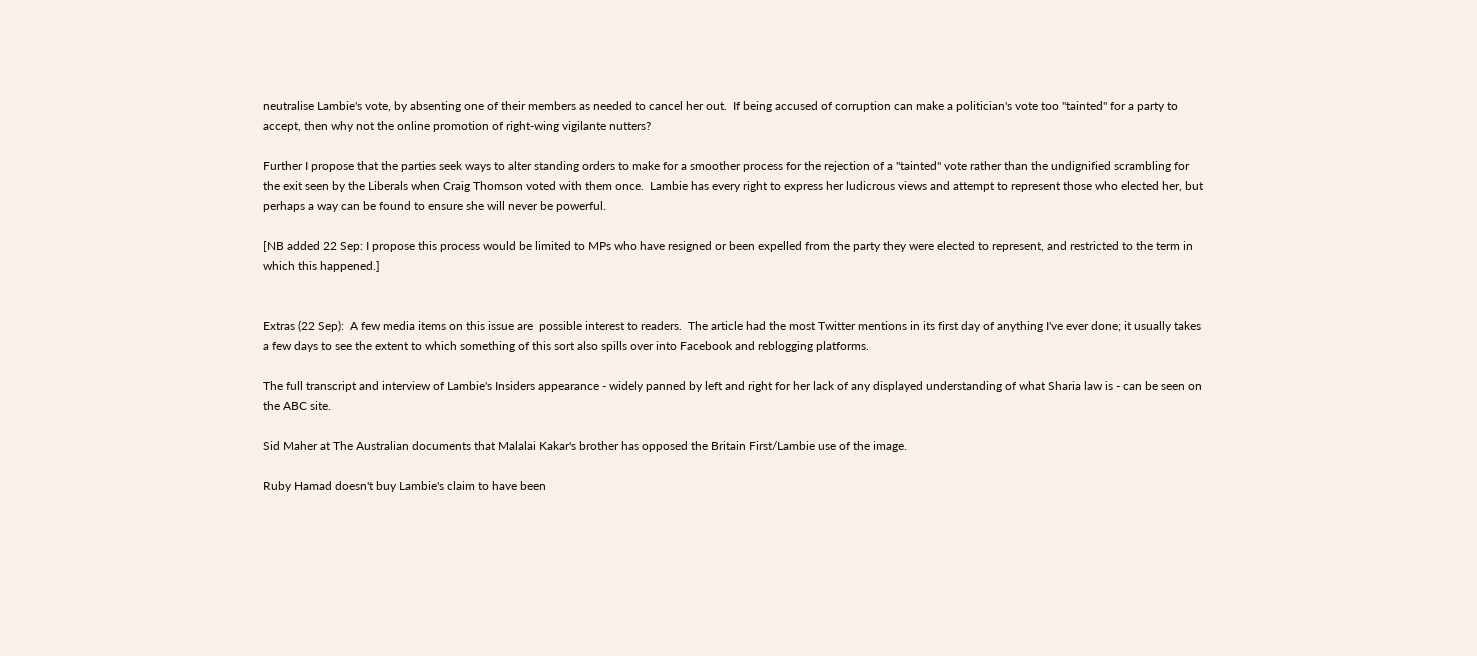neutralise Lambie's vote, by absenting one of their members as needed to cancel her out.  If being accused of corruption can make a politician's vote too "tainted" for a party to accept, then why not the online promotion of right-wing vigilante nutters?

Further I propose that the parties seek ways to alter standing orders to make for a smoother process for the rejection of a "tainted" vote rather than the undignified scrambling for the exit seen by the Liberals when Craig Thomson voted with them once.  Lambie has every right to express her ludicrous views and attempt to represent those who elected her, but perhaps a way can be found to ensure she will never be powerful.

[NB added 22 Sep: I propose this process would be limited to MPs who have resigned or been expelled from the party they were elected to represent, and restricted to the term in which this happened.]


Extras (22 Sep):  A few media items on this issue are  possible interest to readers.  The article had the most Twitter mentions in its first day of anything I've ever done; it usually takes a few days to see the extent to which something of this sort also spills over into Facebook and reblogging platforms.

The full transcript and interview of Lambie's Insiders appearance - widely panned by left and right for her lack of any displayed understanding of what Sharia law is - can be seen on the ABC site.

Sid Maher at The Australian documents that Malalai Kakar's brother has opposed the Britain First/Lambie use of the image.

Ruby Hamad doesn't buy Lambie's claim to have been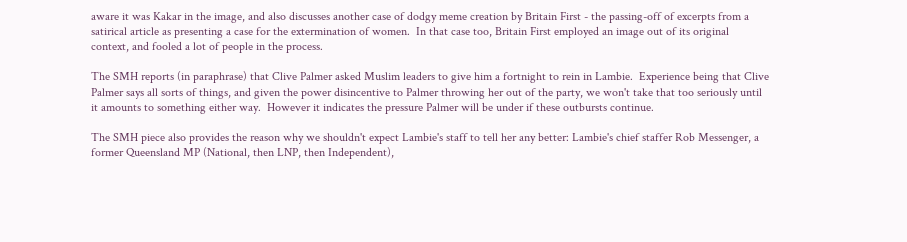aware it was Kakar in the image, and also discusses another case of dodgy meme creation by Britain First - the passing-off of excerpts from a satirical article as presenting a case for the extermination of women.  In that case too, Britain First employed an image out of its original context, and fooled a lot of people in the process.

The SMH reports (in paraphrase) that Clive Palmer asked Muslim leaders to give him a fortnight to rein in Lambie.  Experience being that Clive Palmer says all sorts of things, and given the power disincentive to Palmer throwing her out of the party, we won't take that too seriously until it amounts to something either way.  However it indicates the pressure Palmer will be under if these outbursts continue.

The SMH piece also provides the reason why we shouldn't expect Lambie's staff to tell her any better: Lambie's chief staffer Rob Messenger, a former Queensland MP (National, then LNP, then Independent),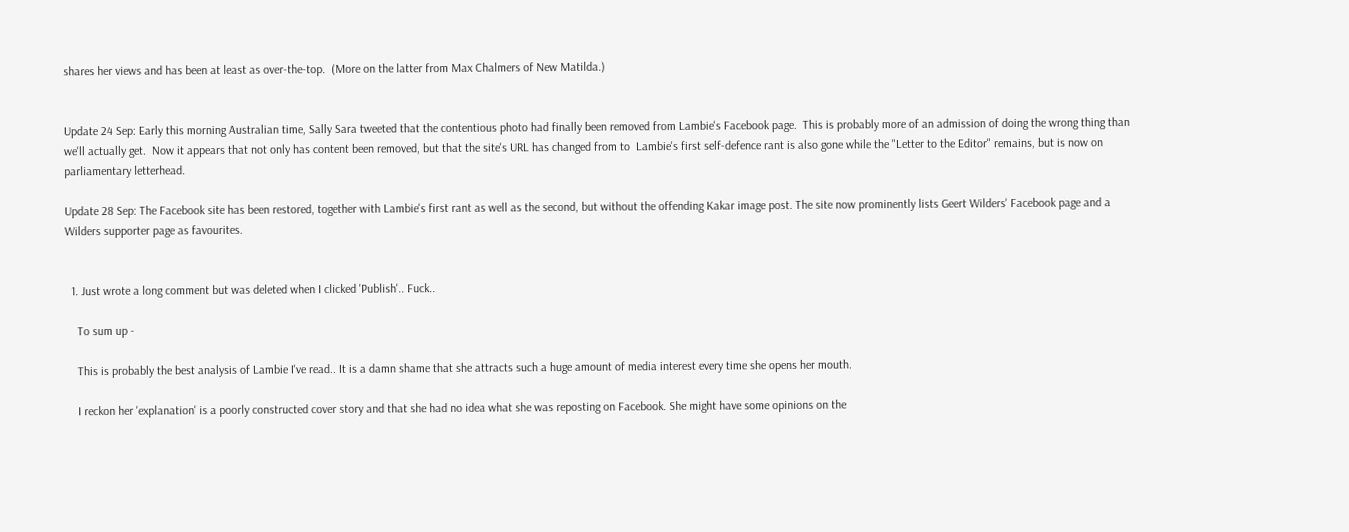shares her views and has been at least as over-the-top.  (More on the latter from Max Chalmers of New Matilda.)


Update 24 Sep: Early this morning Australian time, Sally Sara tweeted that the contentious photo had finally been removed from Lambie's Facebook page.  This is probably more of an admission of doing the wrong thing than we'll actually get.  Now it appears that not only has content been removed, but that the site's URL has changed from to  Lambie's first self-defence rant is also gone while the "Letter to the Editor" remains, but is now on parliamentary letterhead.

Update 28 Sep: The Facebook site has been restored, together with Lambie's first rant as well as the second, but without the offending Kakar image post. The site now prominently lists Geert Wilders' Facebook page and a Wilders supporter page as favourites.


  1. Just wrote a long comment but was deleted when I clicked 'Publish'.. Fuck..

    To sum up -

    This is probably the best analysis of Lambie I've read.. It is a damn shame that she attracts such a huge amount of media interest every time she opens her mouth.

    I reckon her 'explanation' is a poorly constructed cover story and that she had no idea what she was reposting on Facebook. She might have some opinions on the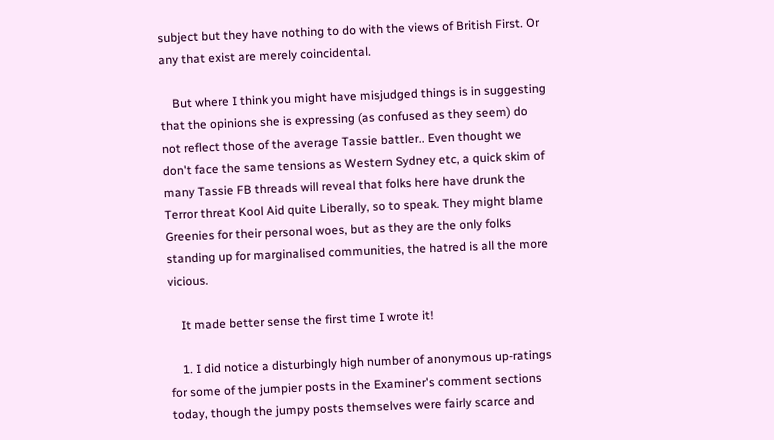subject but they have nothing to do with the views of British First. Or any that exist are merely coincidental.

    But where I think you might have misjudged things is in suggesting that the opinions she is expressing (as confused as they seem) do not reflect those of the average Tassie battler.. Even thought we don't face the same tensions as Western Sydney etc, a quick skim of many Tassie FB threads will reveal that folks here have drunk the Terror threat Kool Aid quite Liberally, so to speak. They might blame Greenies for their personal woes, but as they are the only folks standing up for marginalised communities, the hatred is all the more vicious.

    It made better sense the first time I wrote it!

    1. I did notice a disturbingly high number of anonymous up-ratings for some of the jumpier posts in the Examiner's comment sections today, though the jumpy posts themselves were fairly scarce and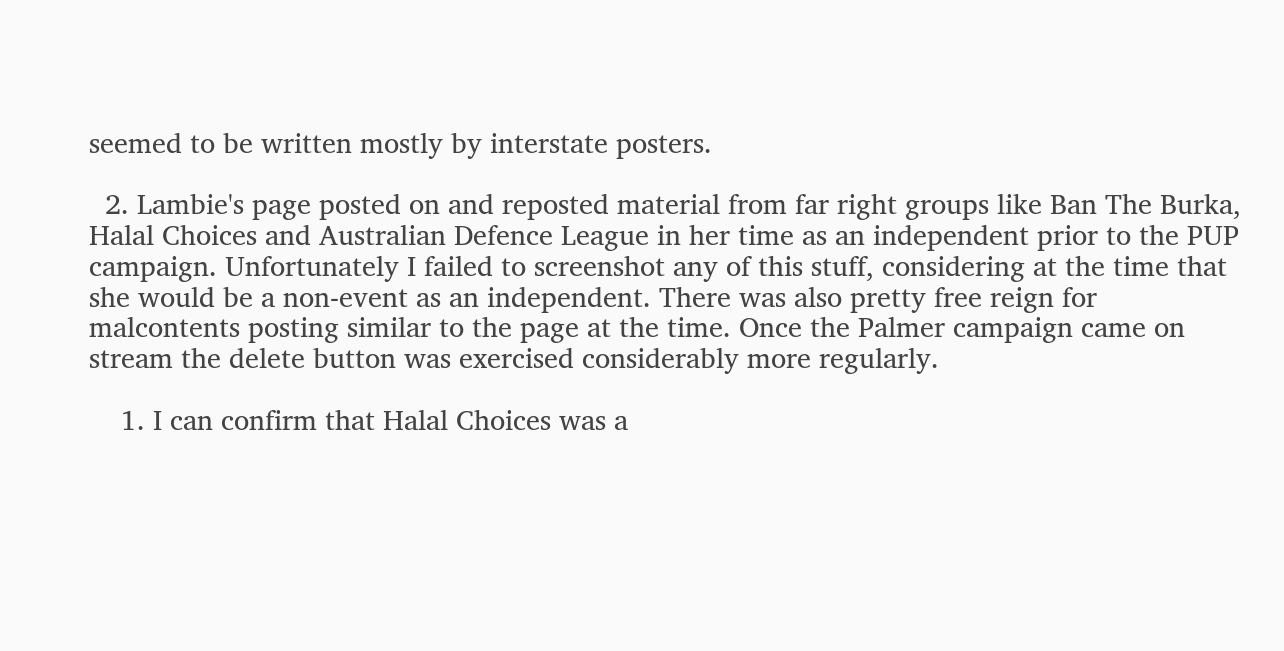seemed to be written mostly by interstate posters.

  2. Lambie's page posted on and reposted material from far right groups like Ban The Burka, Halal Choices and Australian Defence League in her time as an independent prior to the PUP campaign. Unfortunately I failed to screenshot any of this stuff, considering at the time that she would be a non-event as an independent. There was also pretty free reign for malcontents posting similar to the page at the time. Once the Palmer campaign came on stream the delete button was exercised considerably more regularly.

    1. I can confirm that Halal Choices was a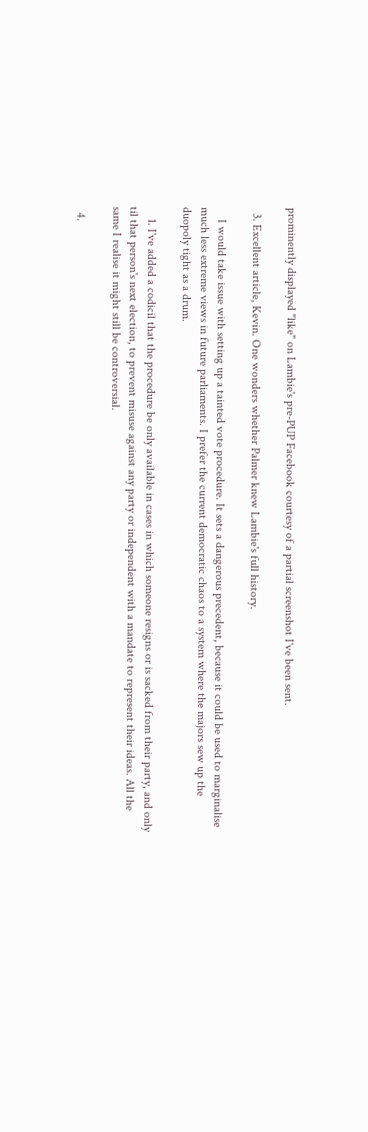prominently displayed "like" on Lambie's pre-PUP Facebook courtesy of a partial screenshot I've been sent.

  3. Excellent article, Kevin. One wonders whether Palmer knew Lambie's full history.

    I would take issue with setting up a tainted vote procedure. It sets a dangerous precedent, because it could be used to marginalise much less extreme views in future parliaments. I prefer the current democratic chaos to a system where the majors sew up the duopoly tight as a drum.

    1. I've added a codicil that the procedure be only available in cases in which someone resigns or is sacked from their party, and only til that person's next election, to prevent misuse against any party or independent with a mandate to represent their ideas. All the same I realise it might still be controversial.

  4.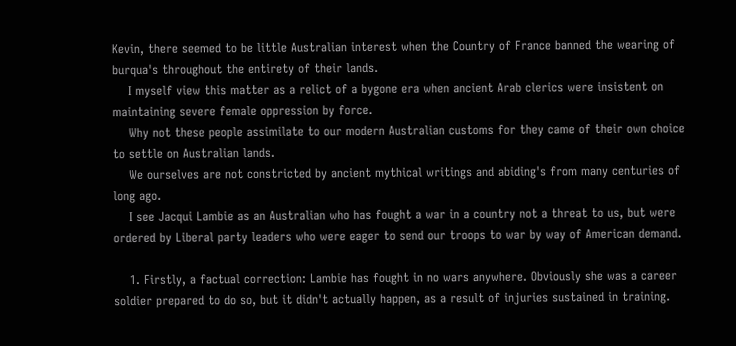Kevin, there seemed to be little Australian interest when the Country of France banned the wearing of burqua's throughout the entirety of their lands.
    I myself view this matter as a relict of a bygone era when ancient Arab clerics were insistent on maintaining severe female oppression by force.
    Why not these people assimilate to our modern Australian customs for they came of their own choice to settle on Australian lands.
    We ourselves are not constricted by ancient mythical writings and abiding's from many centuries of long ago.
    I see Jacqui Lambie as an Australian who has fought a war in a country not a threat to us, but were ordered by Liberal party leaders who were eager to send our troops to war by way of American demand.

    1. Firstly, a factual correction: Lambie has fought in no wars anywhere. Obviously she was a career soldier prepared to do so, but it didn't actually happen, as a result of injuries sustained in training.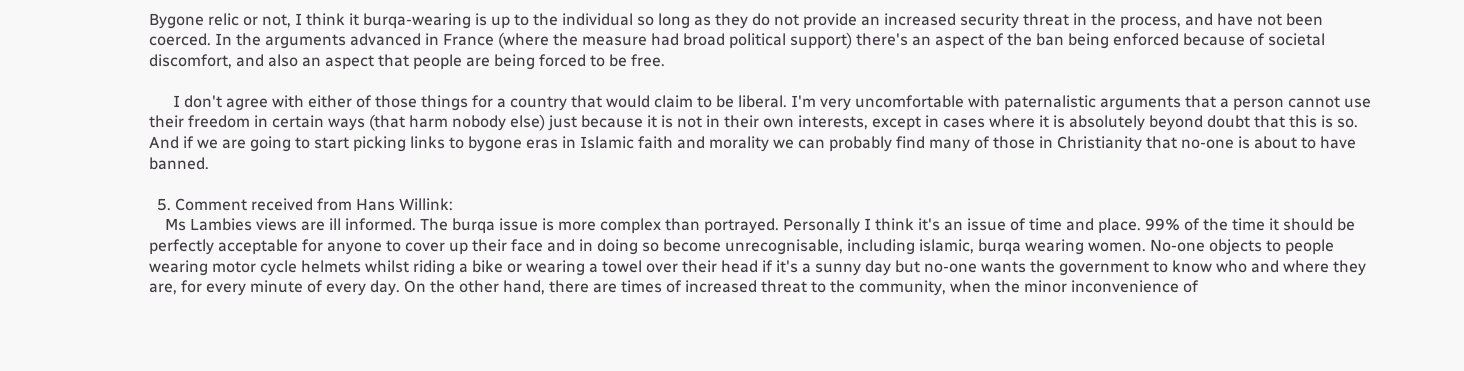Bygone relic or not, I think it burqa-wearing is up to the individual so long as they do not provide an increased security threat in the process, and have not been coerced. In the arguments advanced in France (where the measure had broad political support) there's an aspect of the ban being enforced because of societal discomfort, and also an aspect that people are being forced to be free.

      I don't agree with either of those things for a country that would claim to be liberal. I'm very uncomfortable with paternalistic arguments that a person cannot use their freedom in certain ways (that harm nobody else) just because it is not in their own interests, except in cases where it is absolutely beyond doubt that this is so. And if we are going to start picking links to bygone eras in Islamic faith and morality we can probably find many of those in Christianity that no-one is about to have banned.

  5. Comment received from Hans Willink:
    Ms Lambies views are ill informed. The burqa issue is more complex than portrayed. Personally I think it's an issue of time and place. 99% of the time it should be perfectly acceptable for anyone to cover up their face and in doing so become unrecognisable, including islamic, burqa wearing women. No-one objects to people wearing motor cycle helmets whilst riding a bike or wearing a towel over their head if it's a sunny day but no-one wants the government to know who and where they are, for every minute of every day. On the other hand, there are times of increased threat to the community, when the minor inconvenience of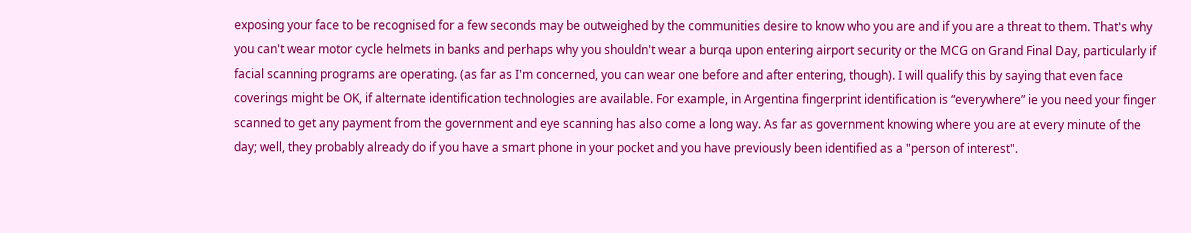exposing your face to be recognised for a few seconds may be outweighed by the communities desire to know who you are and if you are a threat to them. That's why you can't wear motor cycle helmets in banks and perhaps why you shouldn't wear a burqa upon entering airport security or the MCG on Grand Final Day, particularly if facial scanning programs are operating. (as far as I'm concerned, you can wear one before and after entering, though). I will qualify this by saying that even face coverings might be OK, if alternate identification technologies are available. For example, in Argentina fingerprint identification is “everywhere” ie you need your finger scanned to get any payment from the government and eye scanning has also come a long way. As far as government knowing where you are at every minute of the day; well, they probably already do if you have a smart phone in your pocket and you have previously been identified as a "person of interest".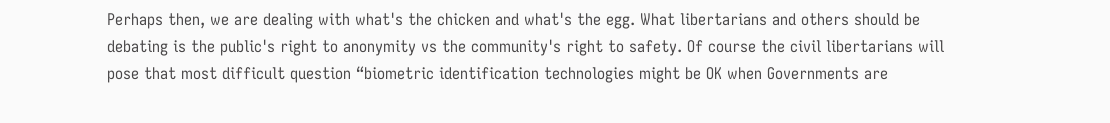Perhaps then, we are dealing with what's the chicken and what's the egg. What libertarians and others should be debating is the public's right to anonymity vs the community's right to safety. Of course the civil libertarians will pose that most difficult question “biometric identification technologies might be OK when Governments are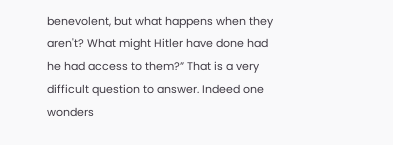benevolent, but what happens when they aren't? What might Hitler have done had he had access to them?” That is a very difficult question to answer. Indeed one wonders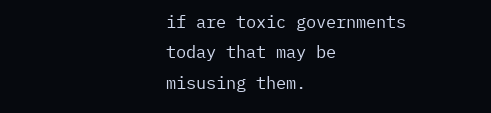if are toxic governments today that may be misusing them.